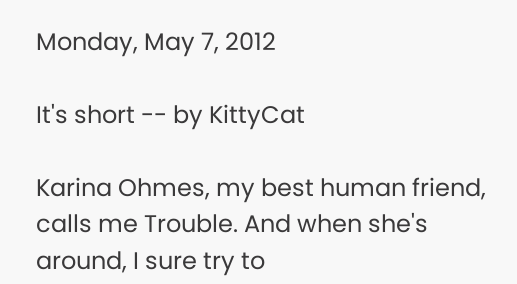Monday, May 7, 2012

It's short -- by KittyCat

Karina Ohmes, my best human friend, calls me Trouble. And when she's around, I sure try to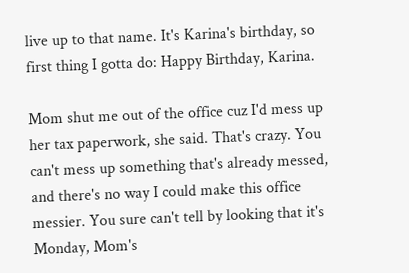live up to that name. It's Karina's birthday, so first thing I gotta do: Happy Birthday, Karina.

Mom shut me out of the office cuz I'd mess up her tax paperwork, she said. That's crazy. You can't mess up something that's already messed, and there's no way I could make this office messier. You sure can't tell by looking that it's Monday, Mom's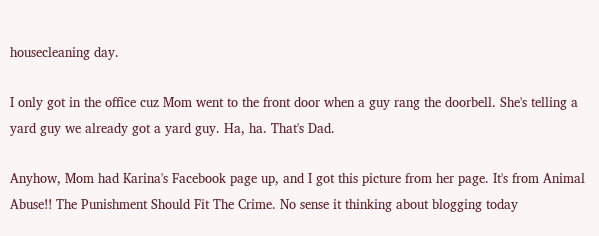housecleaning day.

I only got in the office cuz Mom went to the front door when a guy rang the doorbell. She's telling a yard guy we already got a yard guy. Ha, ha. That's Dad.

Anyhow, Mom had Karina's Facebook page up, and I got this picture from her page. It's from Animal Abuse!! The Punishment Should Fit The Crime. No sense it thinking about blogging today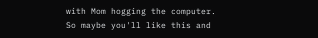with Mom hogging the computer. So maybe you'll like this and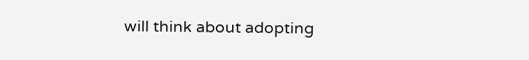will think about adopting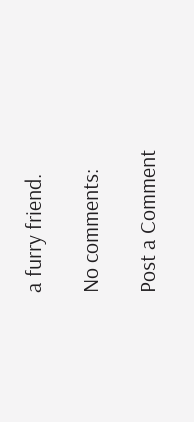a furry friend.

No comments:

Post a Comment